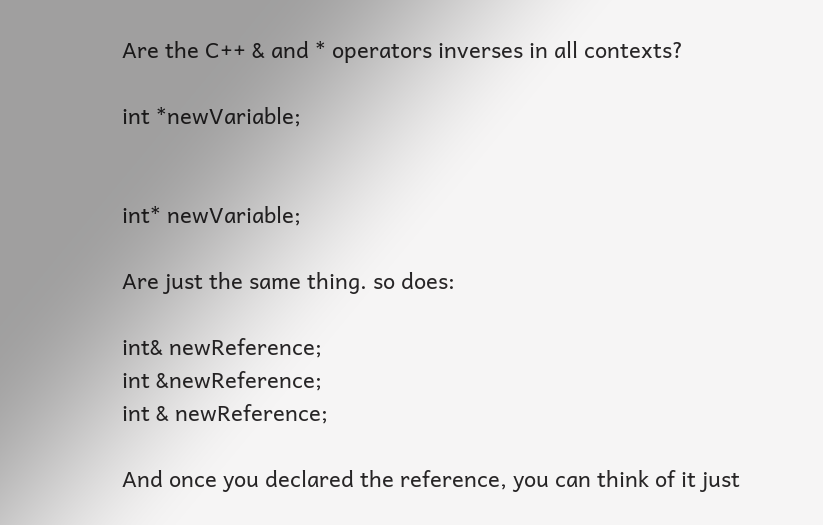Are the C++ & and * operators inverses in all contexts?

int *newVariable;


int* newVariable;

Are just the same thing. so does:

int& newReference;
int &newReference;
int & newReference;

And once you declared the reference, you can think of it just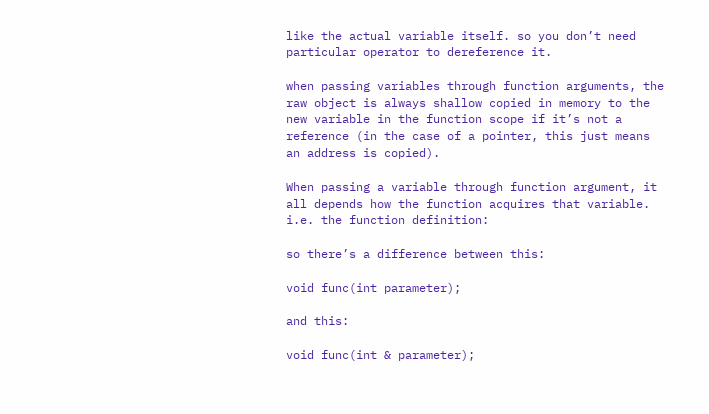like the actual variable itself. so you don’t need particular operator to dereference it.

when passing variables through function arguments, the raw object is always shallow copied in memory to the new variable in the function scope if it’s not a reference (in the case of a pointer, this just means an address is copied).

When passing a variable through function argument, it all depends how the function acquires that variable. i.e. the function definition:

so there’s a difference between this:

void func(int parameter);

and this:

void func(int & parameter);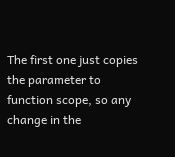The first one just copies the parameter to function scope, so any change in the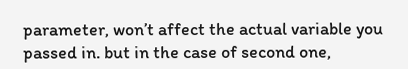parameter, won’t affect the actual variable you passed in. but in the case of second one,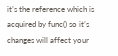it’s the reference which is acquired by func() so it’s changes will affect your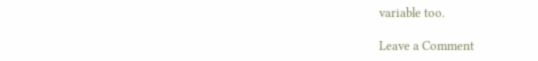variable too.

Leave a Comment